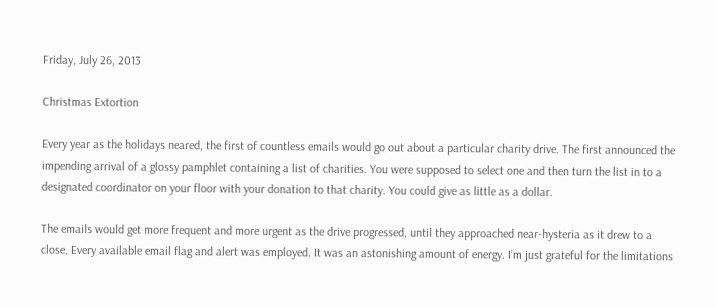Friday, July 26, 2013

Christmas Extortion

Every year as the holidays neared, the first of countless emails would go out about a particular charity drive. The first announced the impending arrival of a glossy pamphlet containing a list of charities. You were supposed to select one and then turn the list in to a designated coordinator on your floor with your donation to that charity. You could give as little as a dollar.

The emails would get more frequent and more urgent as the drive progressed, until they approached near-hysteria as it drew to a close. Every available email flag and alert was employed. It was an astonishing amount of energy. I’m just grateful for the limitations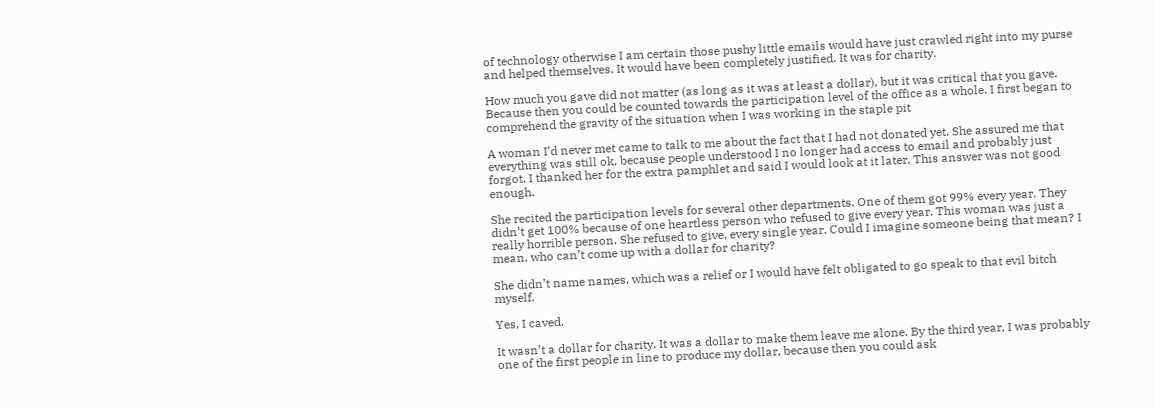of technology otherwise I am certain those pushy little emails would have just crawled right into my purse and helped themselves. It would have been completely justified. It was for charity.

How much you gave did not matter (as long as it was at least a dollar), but it was critical that you gave. Because then you could be counted towards the participation level of the office as a whole. I first began to comprehend the gravity of the situation when I was working in the staple pit

A woman I’d never met came to talk to me about the fact that I had not donated yet. She assured me that everything was still ok, because people understood I no longer had access to email and probably just forgot. I thanked her for the extra pamphlet and said I would look at it later. This answer was not good enough.

She recited the participation levels for several other departments. One of them got 99% every year. They didn’t get 100% because of one heartless person who refused to give every year. This woman was just a really horrible person. She refused to give, every single year. Could I imagine someone being that mean? I mean, who can’t come up with a dollar for charity?

She didn’t name names, which was a relief or I would have felt obligated to go speak to that evil bitch myself.

Yes, I caved.

It wasn’t a dollar for charity. It was a dollar to make them leave me alone. By the third year, I was probably one of the first people in line to produce my dollar, because then you could ask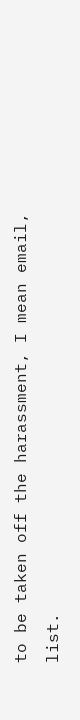to be taken off the harassment, I mean email, list.